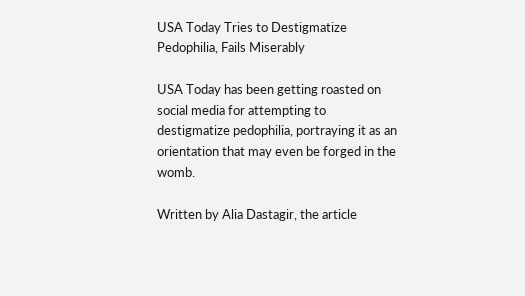USA Today Tries to Destigmatize Pedophilia, Fails Miserably

USA Today has been getting roasted on social media for attempting to destigmatize pedophilia, portraying it as an orientation that may even be forged in the womb.

Written by Alia Dastagir, the article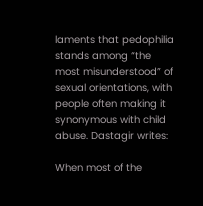laments that pedophilia stands among “the most misunderstood” of sexual orientations, with people often making it synonymous with child abuse. Dastagir writes:

When most of the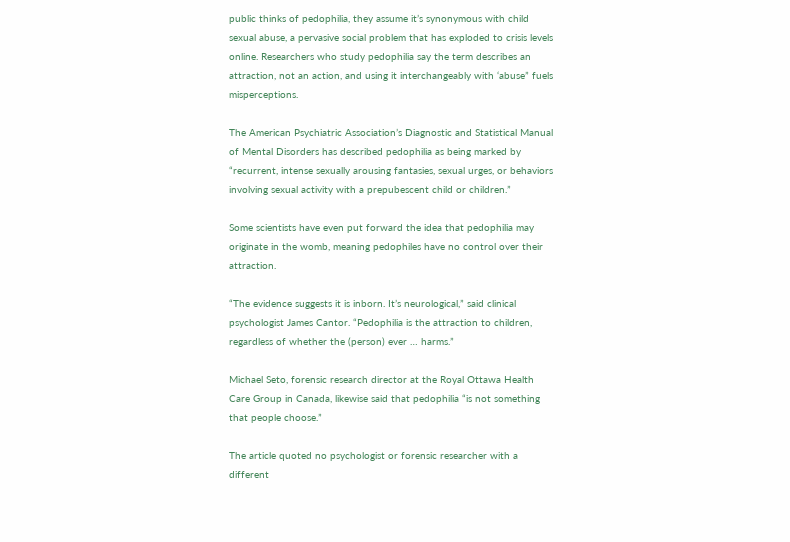public thinks of pedophilia, they assume it’s synonymous with child sexual abuse, a pervasive social problem that has exploded to crisis levels online. Researchers who study pedophilia say the term describes an attraction, not an action, and using it interchangeably with ‘abuse” fuels misperceptions.

The American Psychiatric Association’s Diagnostic and Statistical Manual of Mental Disorders has described pedophilia as being marked by “recurrent, intense sexually arousing fantasies, sexual urges, or behaviors involving sexual activity with a prepubescent child or children.”

Some scientists have even put forward the idea that pedophilia may originate in the womb, meaning pedophiles have no control over their attraction.

“The evidence suggests it is inborn. It’s neurological,” said clinical psychologist James Cantor. “Pedophilia is the attraction to children, regardless of whether the (person) ever … harms.”

Michael Seto, forensic research director at the Royal Ottawa Health Care Group in Canada, likewise said that pedophilia “is not something that people choose.”

The article quoted no psychologist or forensic researcher with a different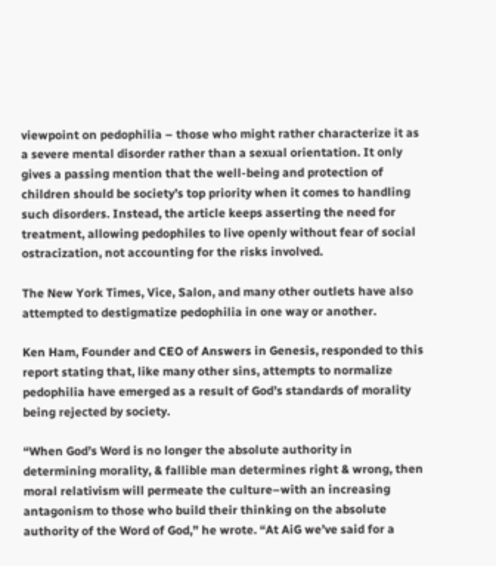viewpoint on pedophilia – those who might rather characterize it as a severe mental disorder rather than a sexual orientation. It only gives a passing mention that the well-being and protection of children should be society’s top priority when it comes to handling such disorders. Instead, the article keeps asserting the need for treatment, allowing pedophiles to live openly without fear of social ostracization, not accounting for the risks involved.

The New York Times, Vice, Salon, and many other outlets have also attempted to destigmatize pedophilia in one way or another.

Ken Ham, Founder and CEO of Answers in Genesis, responded to this report stating that, like many other sins, attempts to normalize pedophilia have emerged as a result of God’s standards of morality being rejected by society.

“When God’s Word is no longer the absolute authority in determining morality, & fallible man determines right & wrong, then moral relativism will permeate the culture–with an increasing antagonism to those who build their thinking on the absolute authority of the Word of God,” he wrote. “At AiG we’ve said for a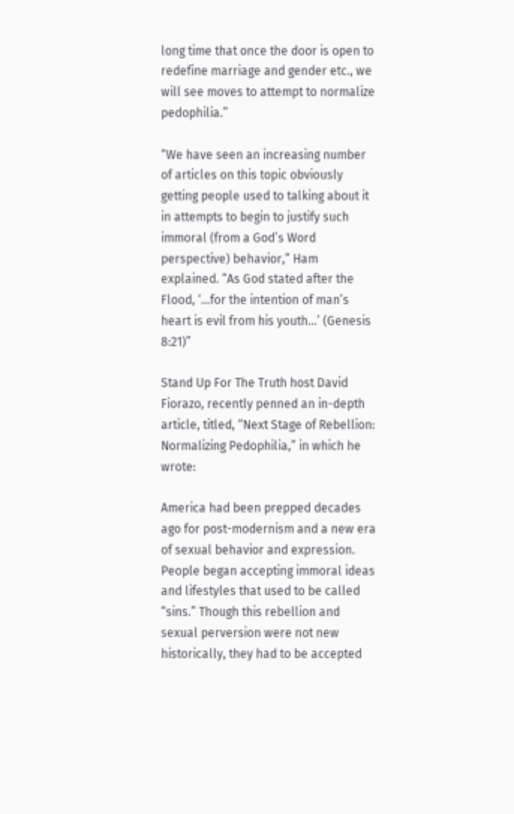long time that once the door is open to redefine marriage and gender etc., we will see moves to attempt to normalize pedophilia.”

“We have seen an increasing number of articles on this topic obviously getting people used to talking about it in attempts to begin to justify such immoral (from a God’s Word perspective) behavior,” Ham explained. “As God stated after the Flood, ‘…for the intention of man’s heart is evil from his youth…’ (Genesis 8:21)”

Stand Up For The Truth host David Fiorazo, recently penned an in-depth article, titled, “Next Stage of Rebellion: Normalizing Pedophilia,” in which he wrote:

America had been prepped decades ago for post-modernism and a new era of sexual behavior and expression. People began accepting immoral ideas and lifestyles that used to be called “sins.” Though this rebellion and sexual perversion were not new historically, they had to be accepted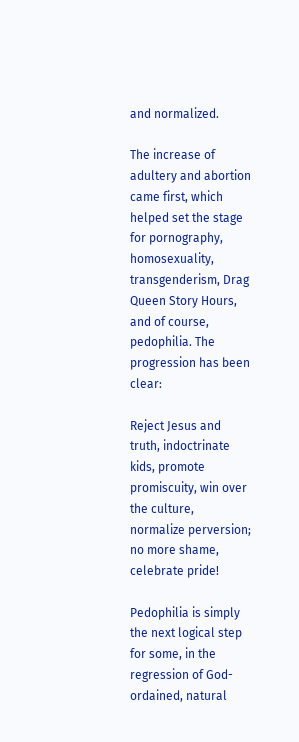and normalized.

The increase of adultery and abortion came first, which helped set the stage for pornography, homosexuality, transgenderism, Drag Queen Story Hours, and of course, pedophilia. The progression has been clear:

Reject Jesus and truth, indoctrinate kids, promote promiscuity, win over the culture, normalize perversion; no more shame, celebrate pride!

Pedophilia is simply the next logical step for some, in the regression of God-ordained, natural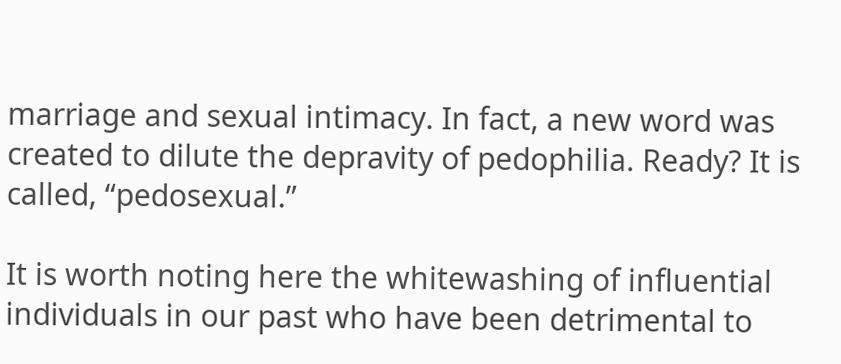marriage and sexual intimacy. In fact, a new word was created to dilute the depravity of pedophilia. Ready? It is called, “pedosexual.”

It is worth noting here the whitewashing of influential individuals in our past who have been detrimental to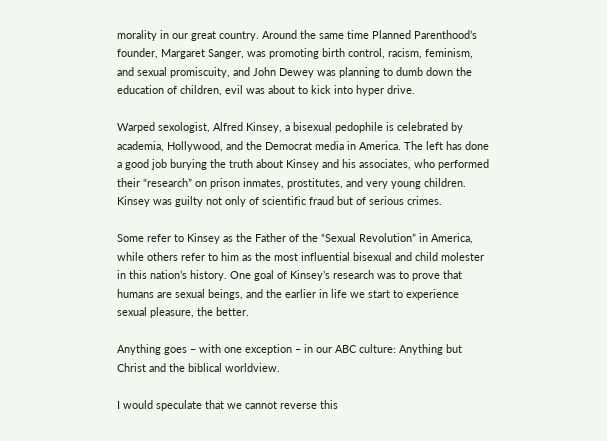morality in our great country. Around the same time Planned Parenthood’s founder, Margaret Sanger, was promoting birth control, racism, feminism, and sexual promiscuity, and John Dewey was planning to dumb down the education of children, evil was about to kick into hyper drive.

Warped sexologist, Alfred Kinsey, a bisexual pedophile is celebrated by academia, Hollywood, and the Democrat media in America. The left has done a good job burying the truth about Kinsey and his associates, who performed their “research” on prison inmates, prostitutes, and very young children. Kinsey was guilty not only of scientific fraud but of serious crimes.

Some refer to Kinsey as the Father of the “Sexual Revolution” in America, while others refer to him as the most influential bisexual and child molester in this nation’s history. One goal of Kinsey’s research was to prove that humans are sexual beings, and the earlier in life we start to experience sexual pleasure, the better.

Anything goes – with one exception – in our ABC culture: Anything but Christ and the biblical worldview.

I would speculate that we cannot reverse this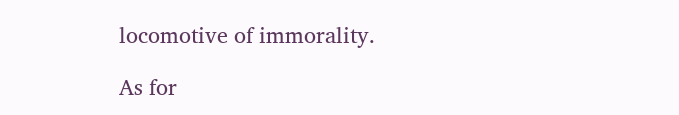locomotive of immorality.

As for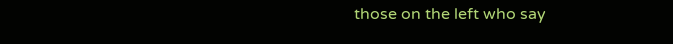those on the left who say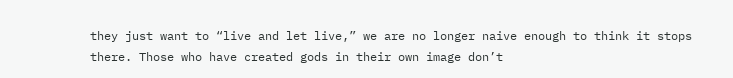they just want to “live and let live,” we are no longer naive enough to think it stops there. Those who have created gods in their own image don’t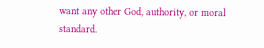want any other God, authority, or moral standard.